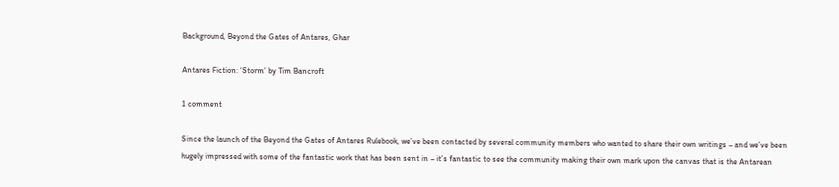Background, Beyond the Gates of Antares, Ghar

Antares Fiction: ‘Storm’ by Tim Bancroft

1 comment

Since the launch of the Beyond the Gates of Antares Rulebook, we’ve been contacted by several community members who wanted to share their own writings – and we’ve been hugely impressed with some of the fantastic work that has been sent in – it’s fantastic to see the community making their own mark upon the canvas that is the Antarean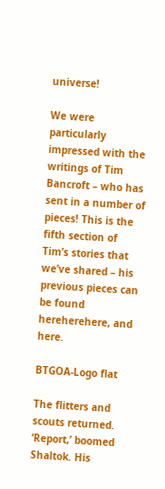universe!

We were particularly impressed with the writings of Tim Bancroft – who has sent in a number of pieces! This is the fifth section of Tim’s stories that we’ve shared – his previous pieces can be found hereherehere, and here.

BTGOA-Logo flat

The flitters and scouts returned. ‘Report,’ boomed Shaltok. His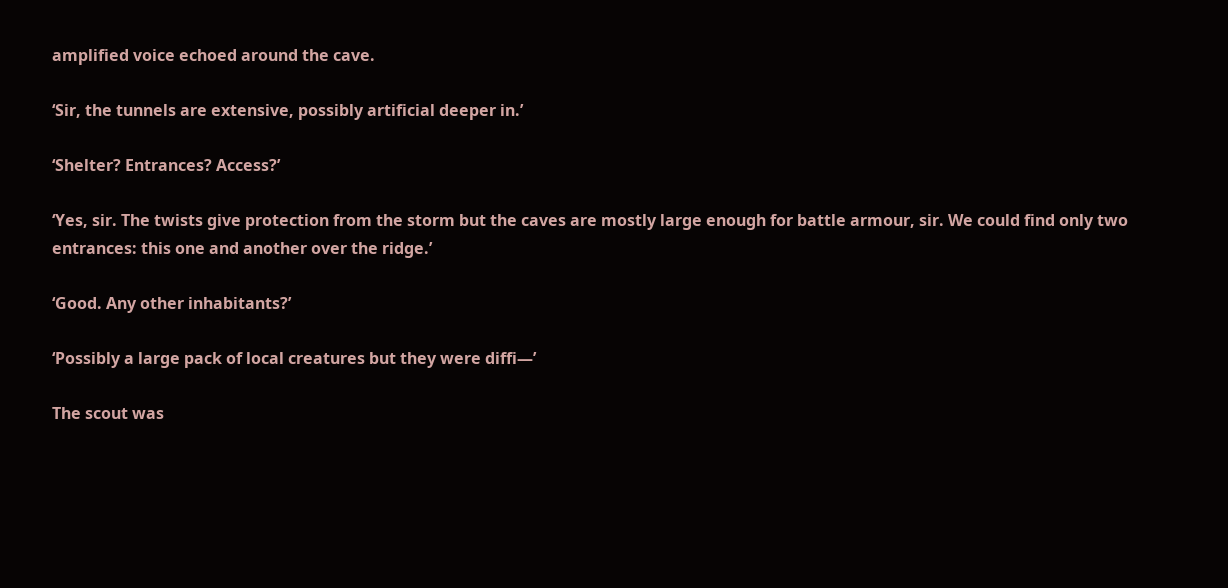amplified voice echoed around the cave.

‘Sir, the tunnels are extensive, possibly artificial deeper in.’

‘Shelter? Entrances? Access?’

‘Yes, sir. The twists give protection from the storm but the caves are mostly large enough for battle armour, sir. We could find only two entrances: this one and another over the ridge.’

‘Good. Any other inhabitants?’

‘Possibly a large pack of local creatures but they were diffi—’

The scout was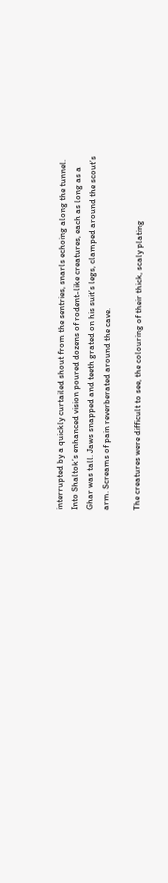interrupted by a quickly curtailed shout from the sentries, snarls echoing along the tunnel. Into Shaltok’s enhanced vision poured dozens of rodent-like creatures, each as long as a Ghar was tall. Jaws snapped and teeth grated on his suit’s legs, clamped around the scout’s arm. Screams of pain reverberated around the cave.

The creatures were difficult to see, the colouring of their thick, scaly plating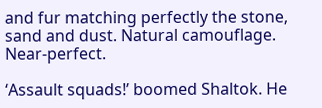and fur matching perfectly the stone, sand and dust. Natural camouflage. Near-perfect.

‘Assault squads!’ boomed Shaltok. He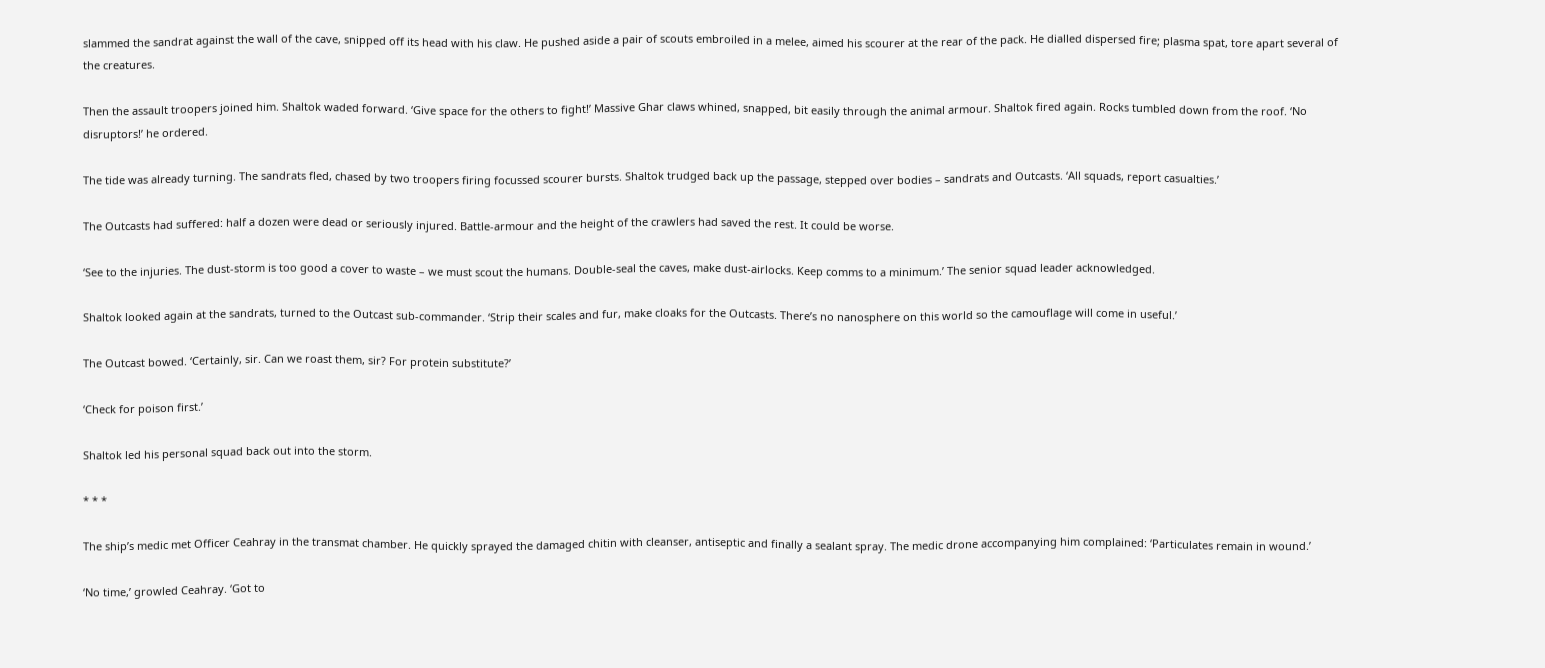slammed the sandrat against the wall of the cave, snipped off its head with his claw. He pushed aside a pair of scouts embroiled in a melee, aimed his scourer at the rear of the pack. He dialled dispersed fire; plasma spat, tore apart several of the creatures.

Then the assault troopers joined him. Shaltok waded forward. ‘Give space for the others to fight!’ Massive Ghar claws whined, snapped, bit easily through the animal armour. Shaltok fired again. Rocks tumbled down from the roof. ‘No disruptors!’ he ordered.

The tide was already turning. The sandrats fled, chased by two troopers firing focussed scourer bursts. Shaltok trudged back up the passage, stepped over bodies – sandrats and Outcasts. ‘All squads, report casualties.’

The Outcasts had suffered: half a dozen were dead or seriously injured. Battle-armour and the height of the crawlers had saved the rest. It could be worse.

‘See to the injuries. The dust-storm is too good a cover to waste – we must scout the humans. Double-seal the caves, make dust-airlocks. Keep comms to a minimum.’ The senior squad leader acknowledged.

Shaltok looked again at the sandrats, turned to the Outcast sub-commander. ‘Strip their scales and fur, make cloaks for the Outcasts. There’s no nanosphere on this world so the camouflage will come in useful.’

The Outcast bowed. ‘Certainly, sir. Can we roast them, sir? For protein substitute?’

‘Check for poison first.’

Shaltok led his personal squad back out into the storm.

* * *

The ship’s medic met Officer Ceahray in the transmat chamber. He quickly sprayed the damaged chitin with cleanser, antiseptic and finally a sealant spray. The medic drone accompanying him complained: ‘Particulates remain in wound.’

‘No time,’ growled Ceahray. ‘Got to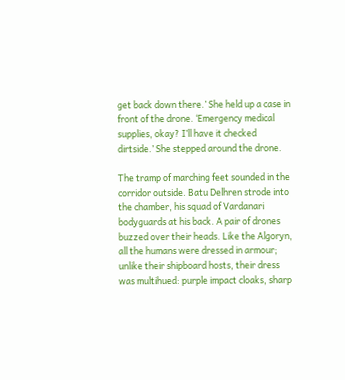get back down there.’ She held up a case in front of the drone. ‘Emergency medical supplies, okay? I’ll have it checked dirtside.’ She stepped around the drone.

The tramp of marching feet sounded in the corridor outside. Batu Delhren strode into the chamber, his squad of Vardanari bodyguards at his back. A pair of drones buzzed over their heads. Like the Algoryn, all the humans were dressed in armour; unlike their shipboard hosts, their dress was multihued: purple impact cloaks, sharp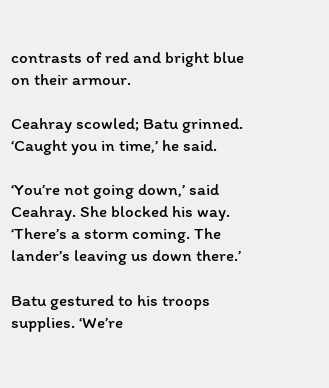contrasts of red and bright blue on their armour.

Ceahray scowled; Batu grinned. ‘Caught you in time,’ he said.

‘You’re not going down,’ said Ceahray. She blocked his way. ‘There’s a storm coming. The lander’s leaving us down there.’

Batu gestured to his troops supplies. ‘We’re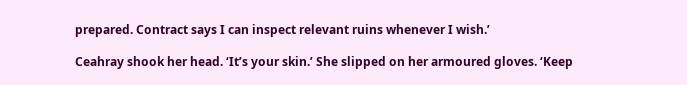prepared. Contract says I can inspect relevant ruins whenever I wish.’

Ceahray shook her head. ‘It’s your skin.’ She slipped on her armoured gloves. ‘Keep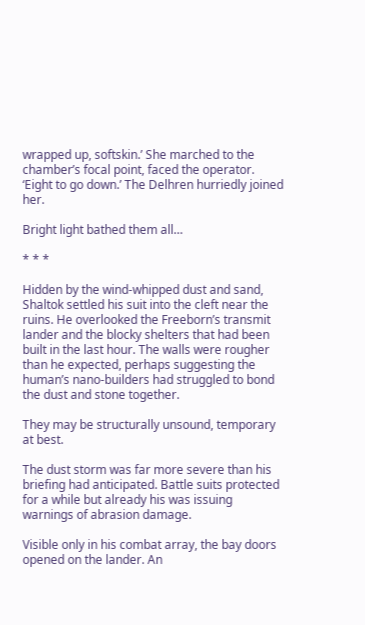wrapped up, softskin.’ She marched to the chamber’s focal point, faced the operator. ‘Eight to go down.’ The Delhren hurriedly joined her.

Bright light bathed them all…

* * *

Hidden by the wind-whipped dust and sand, Shaltok settled his suit into the cleft near the ruins. He overlooked the Freeborn’s transmit lander and the blocky shelters that had been built in the last hour. The walls were rougher than he expected, perhaps suggesting the human’s nano-builders had struggled to bond the dust and stone together.

They may be structurally unsound, temporary at best.

The dust storm was far more severe than his briefing had anticipated. Battle suits protected for a while but already his was issuing warnings of abrasion damage.

Visible only in his combat array, the bay doors opened on the lander. An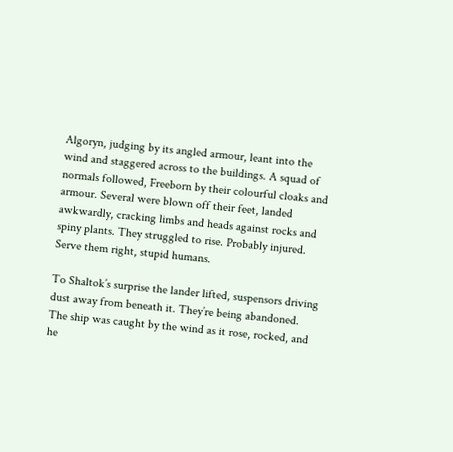Algoryn, judging by its angled armour, leant into the wind and staggered across to the buildings. A squad of normals followed, Freeborn by their colourful cloaks and armour. Several were blown off their feet, landed awkwardly, cracking limbs and heads against rocks and spiny plants. They struggled to rise. Probably injured. Serve them right, stupid humans.

To Shaltok’s surprise the lander lifted, suspensors driving dust away from beneath it. They’re being abandoned. The ship was caught by the wind as it rose, rocked, and he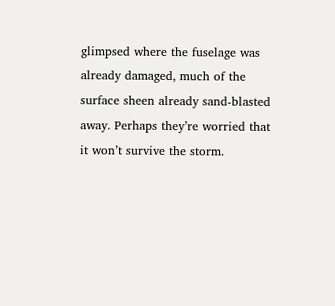glimpsed where the fuselage was already damaged, much of the surface sheen already sand-blasted away. Perhaps they’re worried that it won’t survive the storm.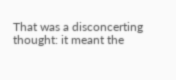That was a disconcerting thought: it meant the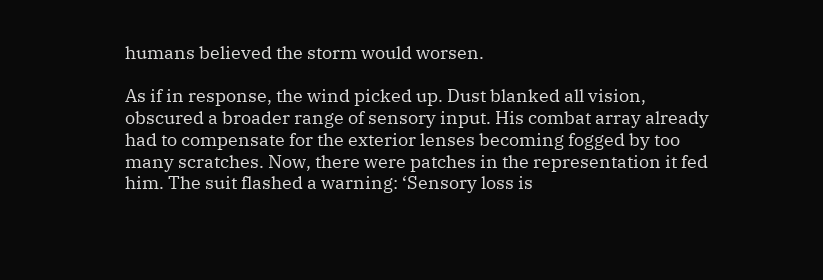humans believed the storm would worsen.

As if in response, the wind picked up. Dust blanked all vision, obscured a broader range of sensory input. His combat array already had to compensate for the exterior lenses becoming fogged by too many scratches. Now, there were patches in the representation it fed him. The suit flashed a warning: ‘Sensory loss is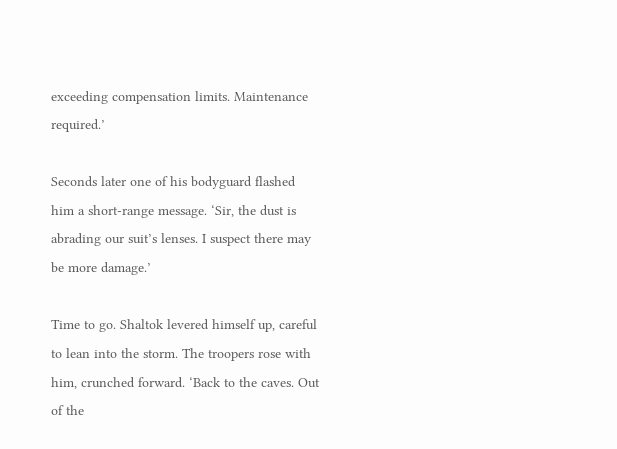exceeding compensation limits. Maintenance required.’

Seconds later one of his bodyguard flashed him a short-range message. ‘Sir, the dust is abrading our suit’s lenses. I suspect there may be more damage.’

Time to go. Shaltok levered himself up, careful to lean into the storm. The troopers rose with him, crunched forward. ‘Back to the caves. Out of the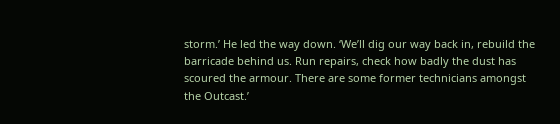storm.’ He led the way down. ‘We’ll dig our way back in, rebuild the barricade behind us. Run repairs, check how badly the dust has scoured the armour. There are some former technicians amongst the Outcast.’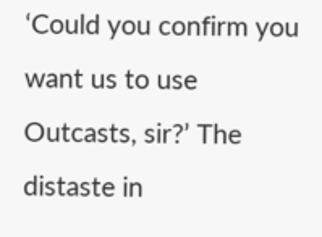‘Could you confirm you want us to use Outcasts, sir?’ The distaste in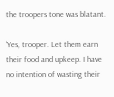the troopers tone was blatant.

‘Yes, trooper. Let them earn their food and upkeep. I have no intention of wasting their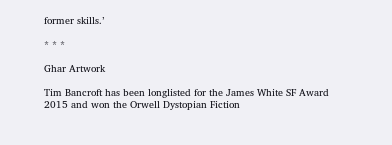former skills.’

* * *

Ghar Artwork

Tim Bancroft has been longlisted for the James White SF Award 2015 and won the Orwell Dystopian Fiction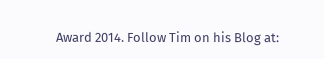Award 2014. Follow Tim on his Blog at: